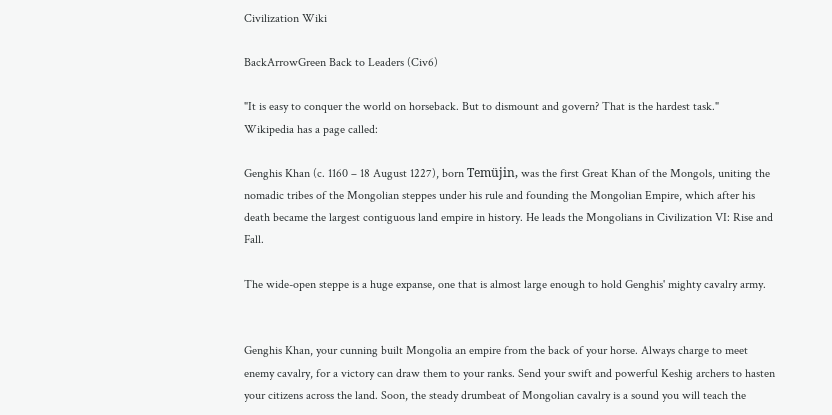Civilization Wiki

BackArrowGreen Back to Leaders (Civ6)

"It is easy to conquer the world on horseback. But to dismount and govern? That is the hardest task."
Wikipedia has a page called:

Genghis Khan (c. 1160 – 18 August 1227), born Temüjin, was the first Great Khan of the Mongols, uniting the nomadic tribes of the Mongolian steppes under his rule and founding the Mongolian Empire, which after his death became the largest contiguous land empire in history. He leads the Mongolians in Civilization VI: Rise and Fall.

The wide-open steppe is a huge expanse, one that is almost large enough to hold Genghis' mighty cavalry army.


Genghis Khan, your cunning built Mongolia an empire from the back of your horse. Always charge to meet enemy cavalry, for a victory can draw them to your ranks. Send your swift and powerful Keshig archers to hasten your citizens across the land. Soon, the steady drumbeat of Mongolian cavalry is a sound you will teach the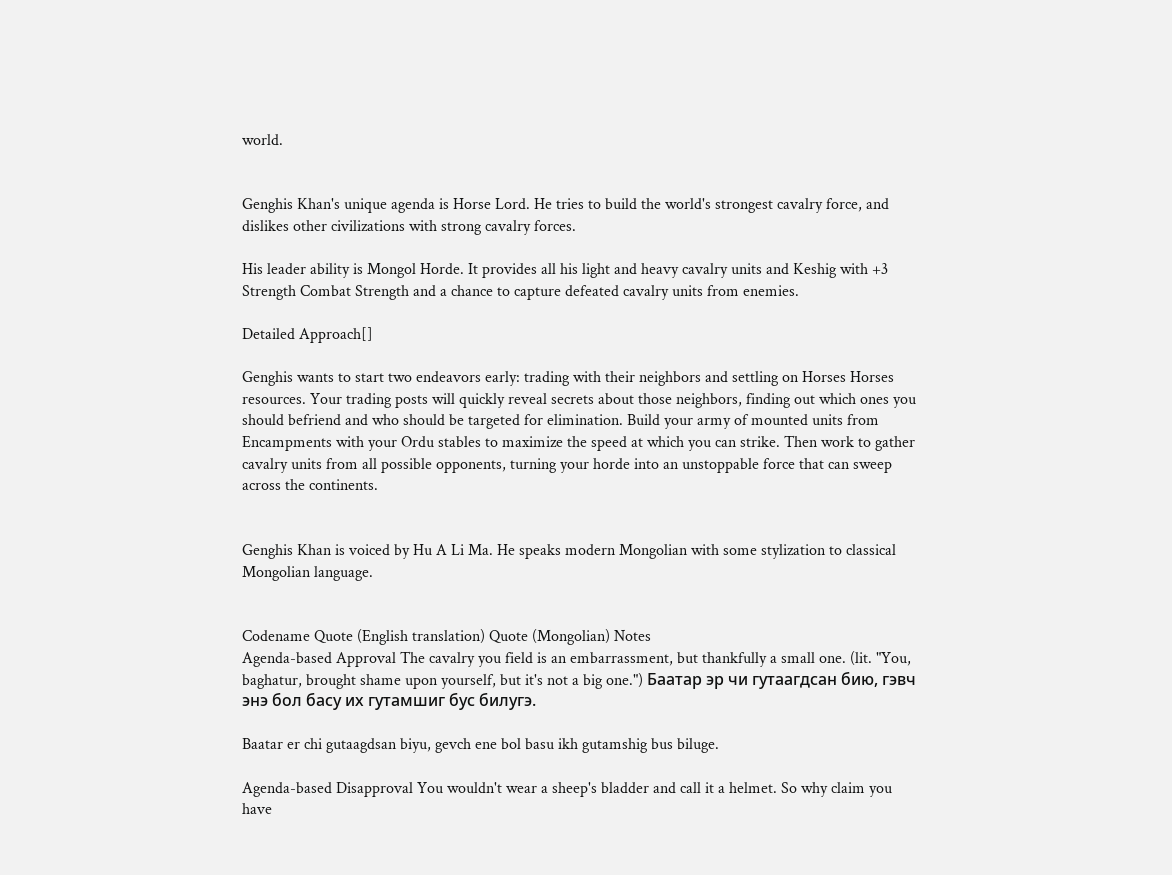world.


Genghis Khan's unique agenda is Horse Lord. He tries to build the world's strongest cavalry force, and dislikes other civilizations with strong cavalry forces.

His leader ability is Mongol Horde. It provides all his light and heavy cavalry units and Keshig with +3 Strength Combat Strength and a chance to capture defeated cavalry units from enemies.

Detailed Approach[]

Genghis wants to start two endeavors early: trading with their neighbors and settling on Horses Horses resources. Your trading posts will quickly reveal secrets about those neighbors, finding out which ones you should befriend and who should be targeted for elimination. Build your army of mounted units from Encampments with your Ordu stables to maximize the speed at which you can strike. Then work to gather cavalry units from all possible opponents, turning your horde into an unstoppable force that can sweep across the continents.


Genghis Khan is voiced by Hu A Li Ma. He speaks modern Mongolian with some stylization to classical Mongolian language.


Codename Quote (English translation) Quote (Mongolian) Notes
Agenda-based Approval The cavalry you field is an embarrassment, but thankfully a small one. (lit. "You, baghatur, brought shame upon yourself, but it's not a big one.") Баатар эр чи гутаагдсан бию, гэвч энэ бол басу их гутамшиг бус билугэ.

Baatar er chi gutaagdsan biyu, gevch ene bol basu ikh gutamshig bus biluge.

Agenda-based Disapproval You wouldn't wear a sheep's bladder and call it a helmet. So why claim you have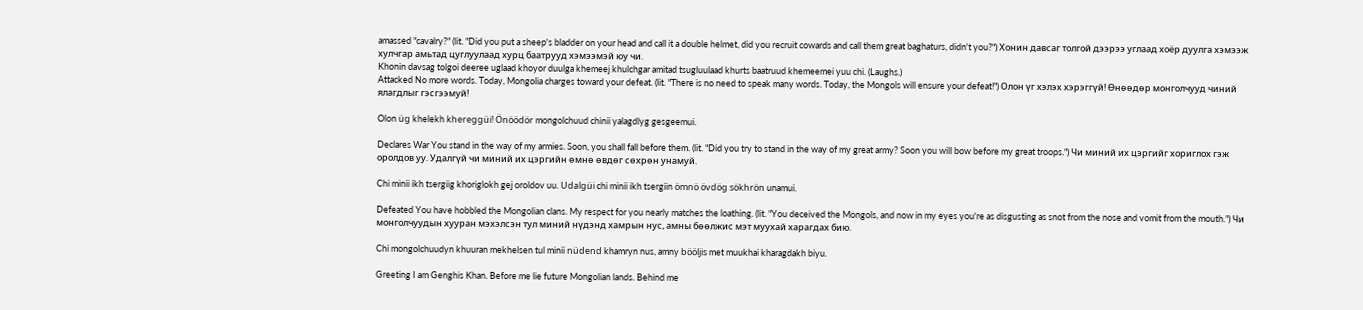amassed "cavalry?" (lit. "Did you put a sheep's bladder on your head and call it a double helmet, did you recruit cowards and call them great baghaturs, didn't you?") Хонин давсаг толгой дээрээ углаад хоёр дуулга хэмээж хулчгар амьтад цуглуулаад хурц баатрууд хэмээмэй юу чи.
Khonin davsag tolgoi deeree uglaad khoyor duulga khemeej khulchgar amitad tsugluulaad khurts baatruud khemeemei yuu chi. (Laughs.)
Attacked No more words. Today, Mongolia charges toward your defeat. (lit. "There is no need to speak many words. Today, the Mongols will ensure your defeat!") Олон үг хэлэх хэрэггүй! Өнөөдөр монголчууд чиний ялагдлыг гэсгээмуй!

Olon üg khelekh khereggüi! Önöödör mongolchuud chinii yalagdlyg gesgeemui.

Declares War You stand in the way of my armies. Soon, you shall fall before them. (lit. "Did you try to stand in the way of my great army? Soon you will bow before my great troops.") Чи миний их цэргийг хориглох гэж оролдов уу. Удалгүй чи миний их цэргийн өмнө өвдөг сөхрөн унамуй.

Chi minii ikh tsergiig khoriglokh gej oroldov uu. Udalgüi chi minii ikh tsergiin ömnö övdög sökhrön unamui.

Defeated You have hobbled the Mongolian clans. My respect for you nearly matches the loathing. (lit. "You deceived the Mongols, and now in my eyes you're as disgusting as snot from the nose and vomit from the mouth.") Чи монголчуудын хууран мэхэлсэн тул миний нүдэнд хамрын нус, амны бөөлжис мэт муухай харагдах бию.

Chi mongolchuudyn khuuran mekhelsen tul minii nüdend khamryn nus, amny bööljis met muukhai kharagdakh biyu.

Greeting I am Genghis Khan. Before me lie future Mongolian lands. Behind me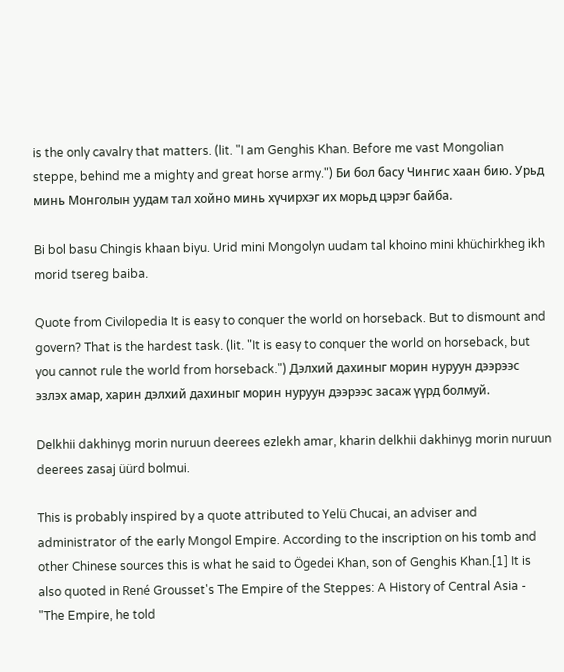is the only cavalry that matters. (lit. "I am Genghis Khan. Before me vast Mongolian steppe, behind me a mighty and great horse army.") Би бол басу Чингис хаан бию. Урьд минь Монголын уудам тал хойно минь хүчирхэг их морьд цэрэг байба.

Bi bol basu Chingis khaan biyu. Urid mini Mongolyn uudam tal khoino mini khüchirkheg ikh morid tsereg baiba.

Quote from Civilopedia It is easy to conquer the world on horseback. But to dismount and govern? That is the hardest task. (lit. "It is easy to conquer the world on horseback, but you cannot rule the world from horseback.") Дэлхий дахиныг морин нуруун дээрээс эзлэх амар, харин дэлхий дахиныг морин нуруун дээрээс засаж үүрд болмуй.

Delkhii dakhinyg morin nuruun deerees ezlekh amar, kharin delkhii dakhinyg morin nuruun deerees zasaj üürd bolmui.

This is probably inspired by a quote attributed to Yelü Chucai, an adviser and administrator of the early Mongol Empire. According to the inscription on his tomb and other Chinese sources this is what he said to Ögedei Khan, son of Genghis Khan.[1] It is also quoted in René Grousset's The Empire of the Steppes: A History of Central Asia - "The Empire, he told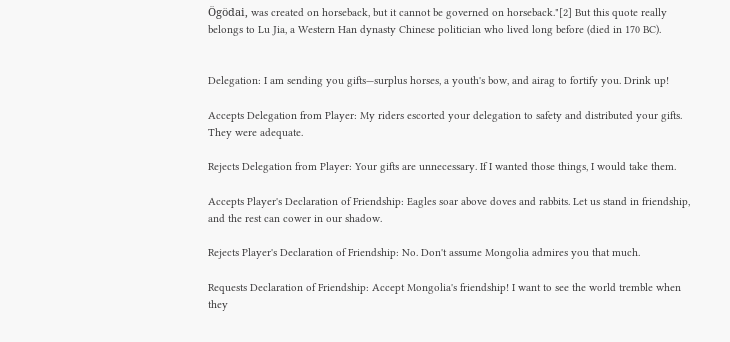Ögödai, was created on horseback, but it cannot be governed on horseback."[2] But this quote really belongs to Lu Jia, a Western Han dynasty Chinese politician who lived long before (died in 170 BC).


Delegation: I am sending you gifts—surplus horses, a youth's bow, and airag to fortify you. Drink up!

Accepts Delegation from Player: My riders escorted your delegation to safety and distributed your gifts. They were adequate.

Rejects Delegation from Player: Your gifts are unnecessary. If I wanted those things, I would take them.

Accepts Player's Declaration of Friendship: Eagles soar above doves and rabbits. Let us stand in friendship, and the rest can cower in our shadow.

Rejects Player's Declaration of Friendship: No. Don't assume Mongolia admires you that much.

Requests Declaration of Friendship: Accept Mongolia's friendship! I want to see the world tremble when they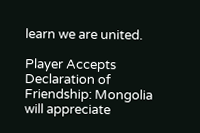learn we are united.

Player Accepts Declaration of Friendship: Mongolia will appreciate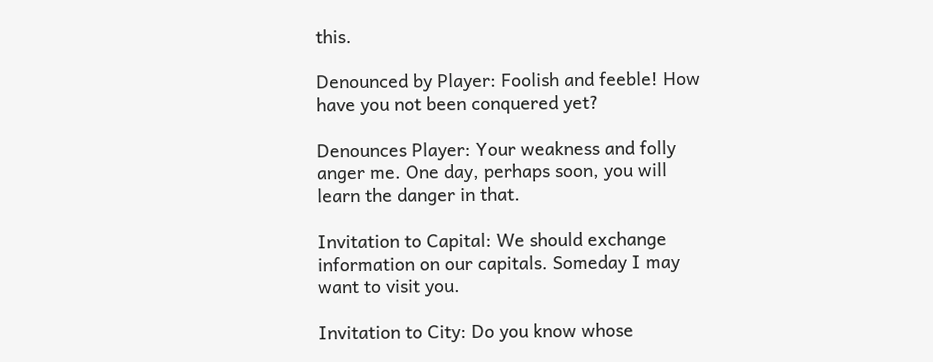this.

Denounced by Player: Foolish and feeble! How have you not been conquered yet?

Denounces Player: Your weakness and folly anger me. One day, perhaps soon, you will learn the danger in that.

Invitation to Capital: We should exchange information on our capitals. Someday I may want to visit you.

Invitation to City: Do you know whose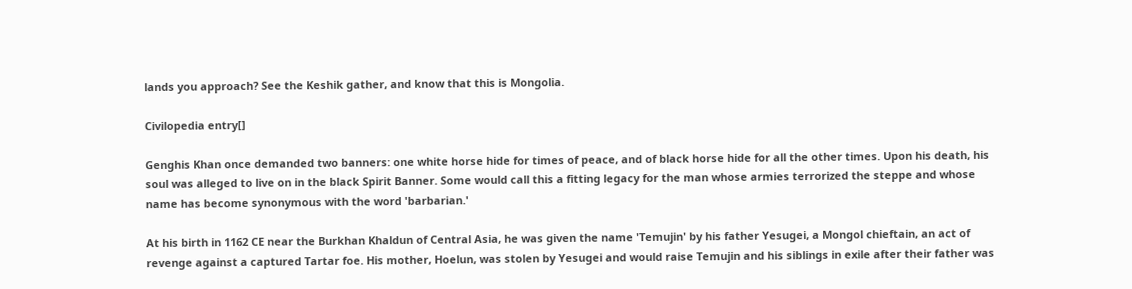lands you approach? See the Keshik gather, and know that this is Mongolia.

Civilopedia entry[]

Genghis Khan once demanded two banners: one white horse hide for times of peace, and of black horse hide for all the other times. Upon his death, his soul was alleged to live on in the black Spirit Banner. Some would call this a fitting legacy for the man whose armies terrorized the steppe and whose name has become synonymous with the word 'barbarian.'

At his birth in 1162 CE near the Burkhan Khaldun of Central Asia, he was given the name 'Temujin' by his father Yesugei, a Mongol chieftain, an act of revenge against a captured Tartar foe. His mother, Hoelun, was stolen by Yesugei and would raise Temujin and his siblings in exile after their father was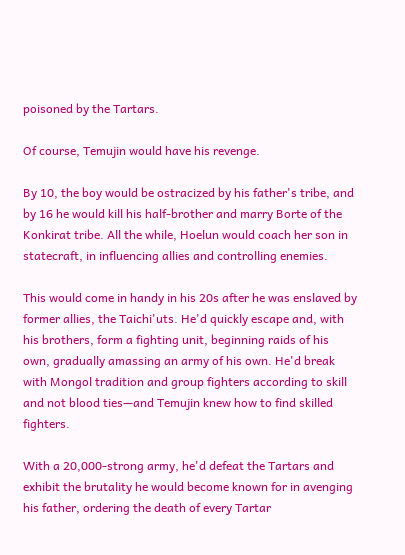poisoned by the Tartars.

Of course, Temujin would have his revenge.

By 10, the boy would be ostracized by his father's tribe, and by 16 he would kill his half-brother and marry Borte of the Konkirat tribe. All the while, Hoelun would coach her son in statecraft, in influencing allies and controlling enemies.

This would come in handy in his 20s after he was enslaved by former allies, the Taichi'uts. He'd quickly escape and, with his brothers, form a fighting unit, beginning raids of his own, gradually amassing an army of his own. He'd break with Mongol tradition and group fighters according to skill and not blood ties—and Temujin knew how to find skilled fighters.

With a 20,000-strong army, he'd defeat the Tartars and exhibit the brutality he would become known for in avenging his father, ordering the death of every Tartar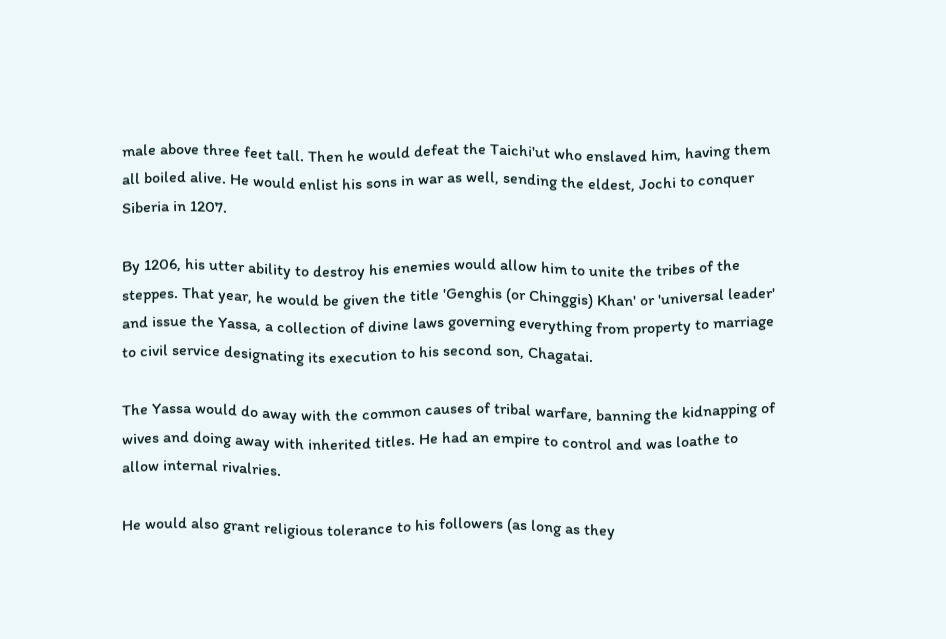male above three feet tall. Then he would defeat the Taichi'ut who enslaved him, having them all boiled alive. He would enlist his sons in war as well, sending the eldest, Jochi to conquer Siberia in 1207.

By 1206, his utter ability to destroy his enemies would allow him to unite the tribes of the steppes. That year, he would be given the title 'Genghis (or Chinggis) Khan' or 'universal leader' and issue the Yassa, a collection of divine laws governing everything from property to marriage to civil service designating its execution to his second son, Chagatai.

The Yassa would do away with the common causes of tribal warfare, banning the kidnapping of wives and doing away with inherited titles. He had an empire to control and was loathe to allow internal rivalries.

He would also grant religious tolerance to his followers (as long as they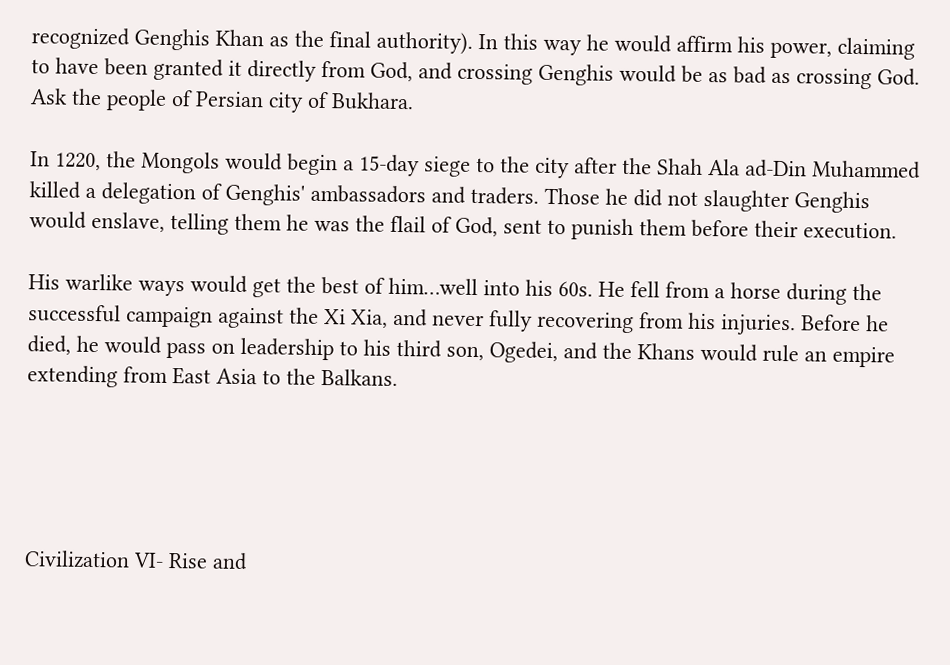recognized Genghis Khan as the final authority). In this way he would affirm his power, claiming to have been granted it directly from God, and crossing Genghis would be as bad as crossing God. Ask the people of Persian city of Bukhara.

In 1220, the Mongols would begin a 15-day siege to the city after the Shah Ala ad-Din Muhammed killed a delegation of Genghis' ambassadors and traders. Those he did not slaughter Genghis would enslave, telling them he was the flail of God, sent to punish them before their execution.

His warlike ways would get the best of him…well into his 60s. He fell from a horse during the successful campaign against the Xi Xia, and never fully recovering from his injuries. Before he died, he would pass on leadership to his third son, Ogedei, and the Khans would rule an empire extending from East Asia to the Balkans.





Civilization VI- Rise and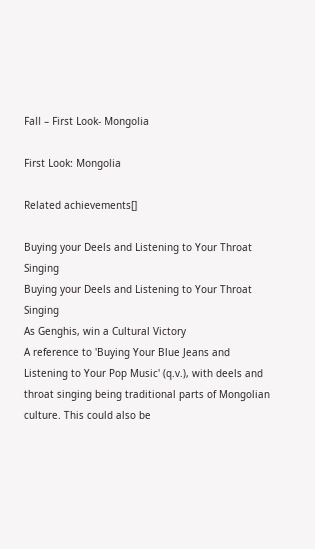Fall – First Look- Mongolia

First Look: Mongolia

Related achievements[]

Buying your Deels and Listening to Your Throat Singing
Buying your Deels and Listening to Your Throat Singing
As Genghis, win a Cultural Victory
A reference to 'Buying Your Blue Jeans and Listening to Your Pop Music' (q.v.), with deels and throat singing being traditional parts of Mongolian culture. This could also be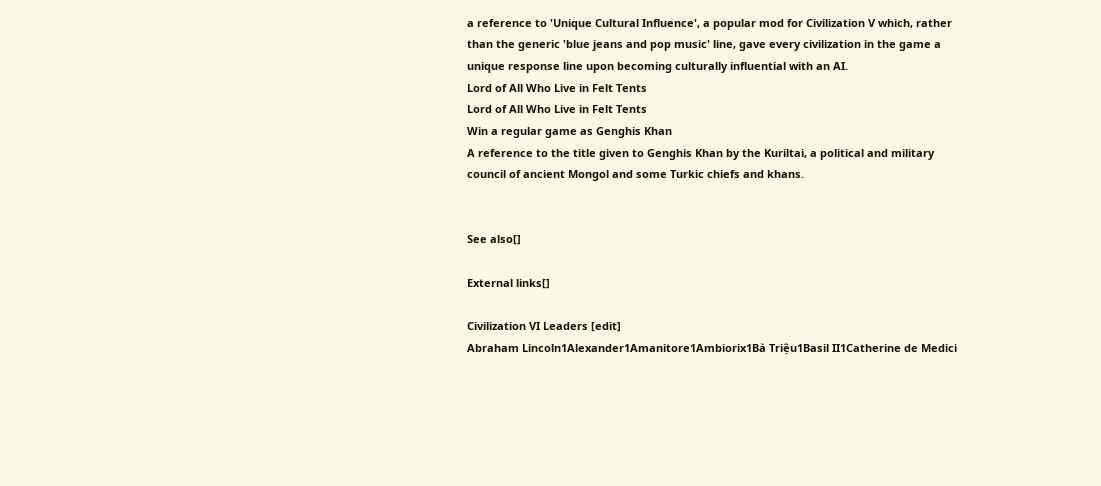a reference to 'Unique Cultural Influence', a popular mod for Civilization V which, rather than the generic 'blue jeans and pop music' line, gave every civilization in the game a unique response line upon becoming culturally influential with an AI.
Lord of All Who Live in Felt Tents
Lord of All Who Live in Felt Tents
Win a regular game as Genghis Khan
A reference to the title given to Genghis Khan by the Kuriltai, a political and military council of ancient Mongol and some Turkic chiefs and khans.


See also[]

External links[]

Civilization VI Leaders [edit]
Abraham Lincoln1Alexander1Amanitore1Ambiorix1Bà Triệu1Basil II1Catherine de Medici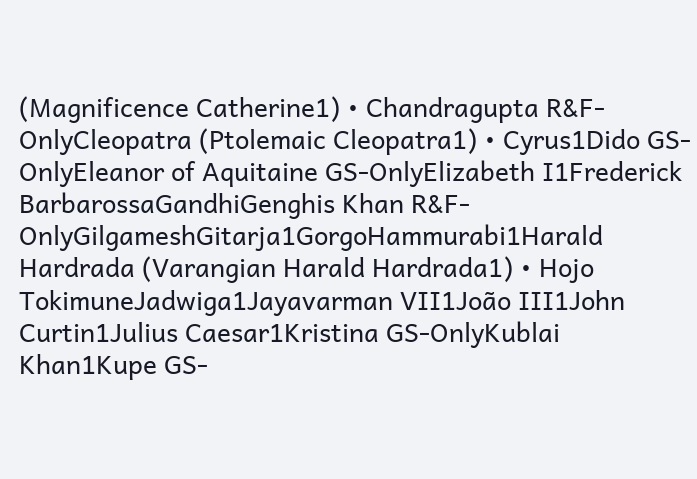(Magnificence Catherine1) • Chandragupta R&F-OnlyCleopatra (Ptolemaic Cleopatra1) • Cyrus1Dido GS-OnlyEleanor of Aquitaine GS-OnlyElizabeth I1Frederick BarbarossaGandhiGenghis Khan R&F-OnlyGilgameshGitarja1GorgoHammurabi1Harald Hardrada (Varangian Harald Hardrada1) • Hojo TokimuneJadwiga1Jayavarman VII1João III1John Curtin1Julius Caesar1Kristina GS-OnlyKublai Khan1Kupe GS-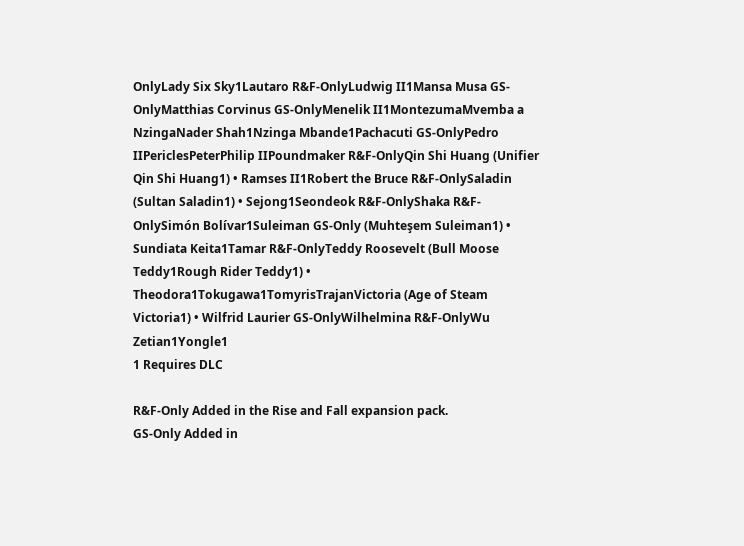OnlyLady Six Sky1Lautaro R&F-OnlyLudwig II1Mansa Musa GS-OnlyMatthias Corvinus GS-OnlyMenelik II1MontezumaMvemba a NzingaNader Shah1Nzinga Mbande1Pachacuti GS-OnlyPedro IIPericlesPeterPhilip IIPoundmaker R&F-OnlyQin Shi Huang (Unifier Qin Shi Huang1) • Ramses II1Robert the Bruce R&F-OnlySaladin (Sultan Saladin1) • Sejong1Seondeok R&F-OnlyShaka R&F-OnlySimón Bolívar1Suleiman GS-Only (Muhteşem Suleiman1) • Sundiata Keita1Tamar R&F-OnlyTeddy Roosevelt (Bull Moose Teddy1Rough Rider Teddy1) • Theodora1Tokugawa1TomyrisTrajanVictoria (Age of Steam Victoria1) • Wilfrid Laurier GS-OnlyWilhelmina R&F-OnlyWu Zetian1Yongle1
1 Requires DLC

R&F-Only Added in the Rise and Fall expansion pack.
GS-Only Added in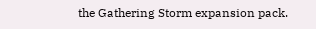the Gathering Storm expansion pack.